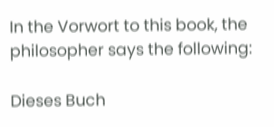In the Vorwort to this book, the philosopher says the following:

Dieses Buch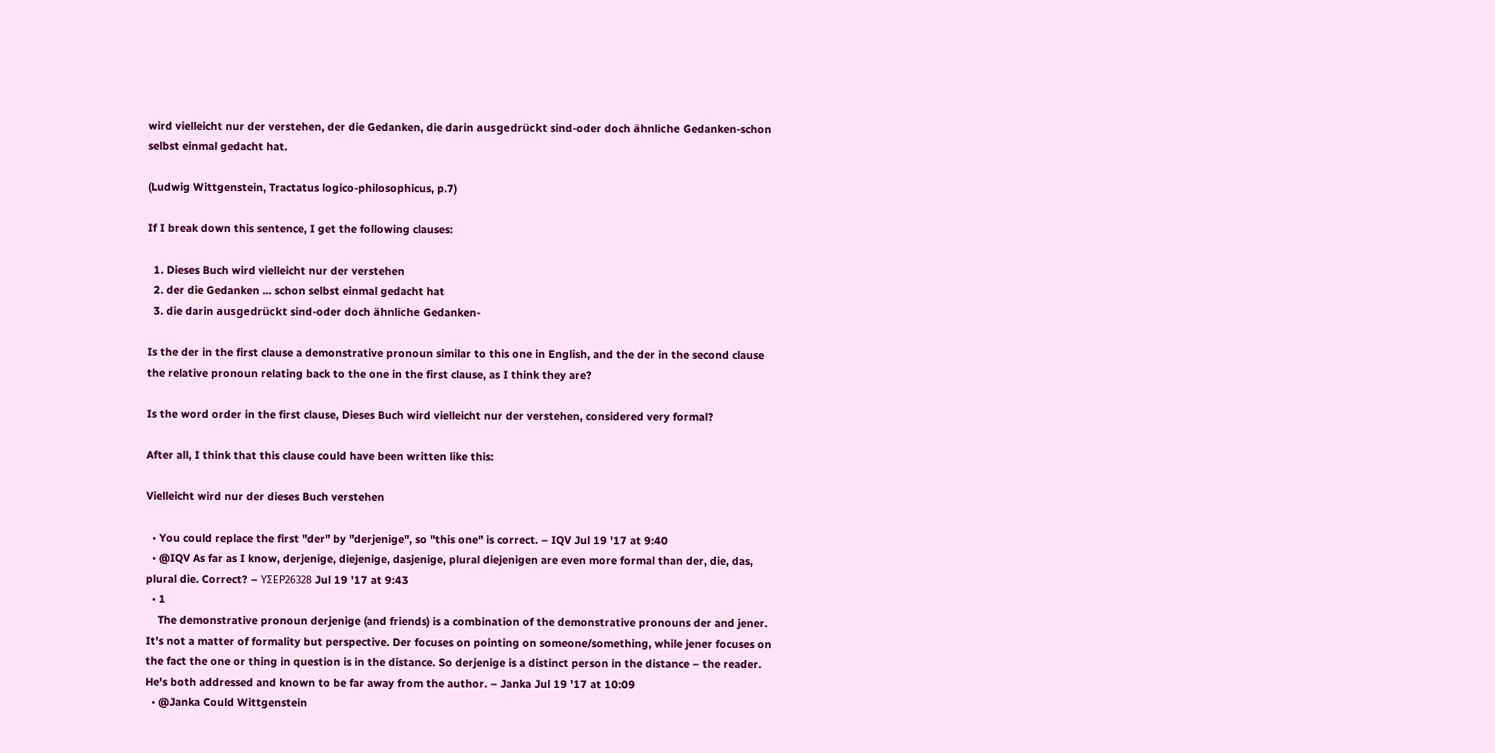wird vielleicht nur der verstehen, der die Gedanken, die darin ausgedrückt sind-oder doch ähnliche Gedanken-schon selbst einmal gedacht hat.

(Ludwig Wittgenstein, Tractatus logico-philosophicus, p.7)

If I break down this sentence, I get the following clauses:

  1. Dieses Buch wird vielleicht nur der verstehen
  2. der die Gedanken ... schon selbst einmal gedacht hat
  3. die darin ausgedrückt sind-oder doch ähnliche Gedanken-

Is the der in the first clause a demonstrative pronoun similar to this one in English, and the der in the second clause the relative pronoun relating back to the one in the first clause, as I think they are?

Is the word order in the first clause, Dieses Buch wird vielleicht nur der verstehen, considered very formal?

After all, I think that this clause could have been written like this:

Vielleicht wird nur der dieses Buch verstehen

  • You could replace the first "der" by "derjenige", so "this one" is correct. – IQV Jul 19 '17 at 9:40
  • @IQV As far as I know, derjenige, diejenige, dasjenige, plural diejenigen are even more formal than der, die, das, plural die. Correct? – ΥΣΕΡ26328 Jul 19 '17 at 9:43
  • 1
    The demonstrative pronoun derjenige (and friends) is a combination of the demonstrative pronouns der and jener. It's not a matter of formality but perspective. Der focuses on pointing on someone/something, while jener focuses on the fact the one or thing in question is in the distance. So derjenige is a distinct person in the distance – the reader. He's both addressed and known to be far away from the author. – Janka Jul 19 '17 at 10:09
  • @Janka Could Wittgenstein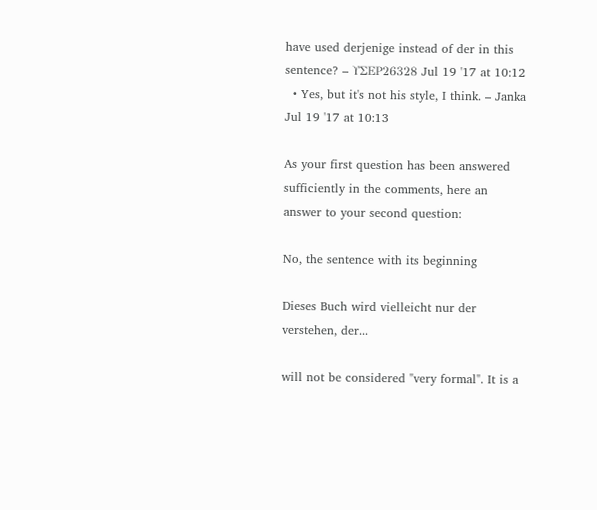have used derjenige instead of der in this sentence? – ΥΣΕΡ26328 Jul 19 '17 at 10:12
  • Yes, but it's not his style, I think. – Janka Jul 19 '17 at 10:13

As your first question has been answered sufficiently in the comments, here an answer to your second question:

No, the sentence with its beginning

Dieses Buch wird vielleicht nur der verstehen, der...

will not be considered "very formal". It is a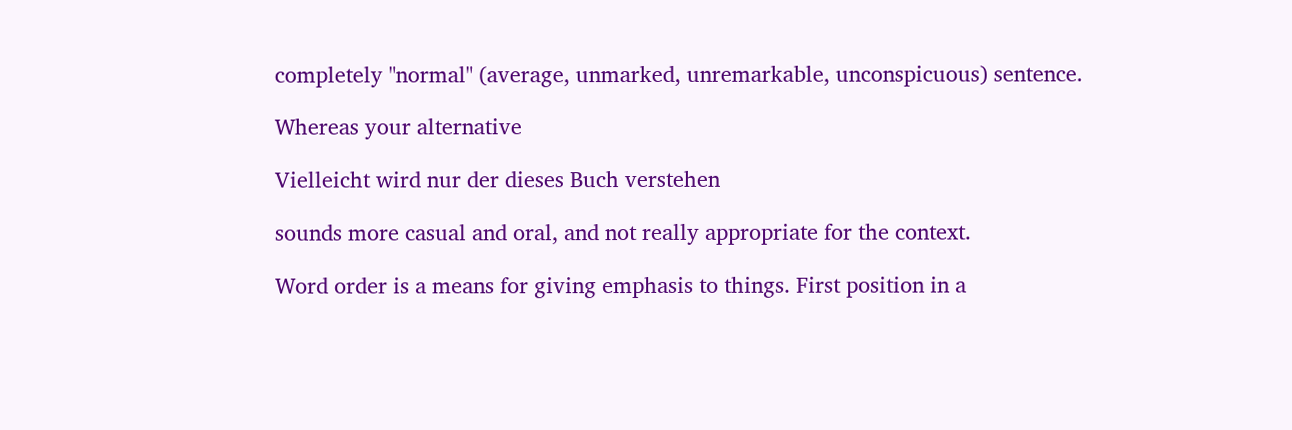completely "normal" (average, unmarked, unremarkable, unconspicuous) sentence.

Whereas your alternative

Vielleicht wird nur der dieses Buch verstehen

sounds more casual and oral, and not really appropriate for the context.

Word order is a means for giving emphasis to things. First position in a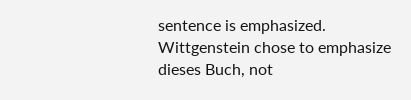sentence is emphasized. Wittgenstein chose to emphasize dieses Buch, not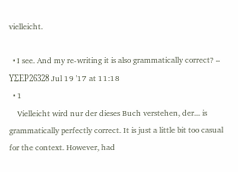vielleicht.

  • I see. And my re-writing it is also grammatically correct? – ΥΣΕΡ26328 Jul 19 '17 at 11:18
  • 1
    Vielleicht wird nur der dieses Buch verstehen, der... is grammatically perfectly correct. It is just a little bit too casual for the context. However, had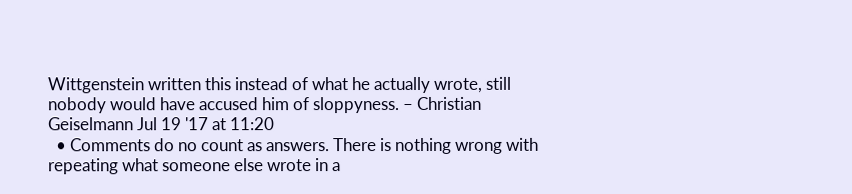Wittgenstein written this instead of what he actually wrote, still nobody would have accused him of sloppyness. – Christian Geiselmann Jul 19 '17 at 11:20
  • Comments do no count as answers. There is nothing wrong with repeating what someone else wrote in a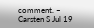comment. – Carsten S Jul 19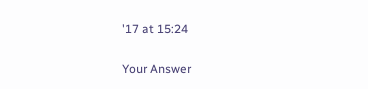'17 at 15:24

Your Answer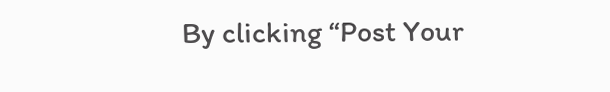By clicking “Post Your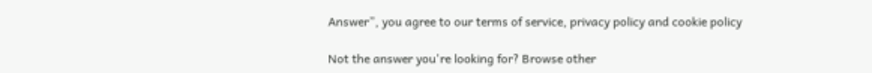Answer”, you agree to our terms of service, privacy policy and cookie policy

Not the answer you're looking for? Browse other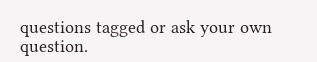questions tagged or ask your own question.